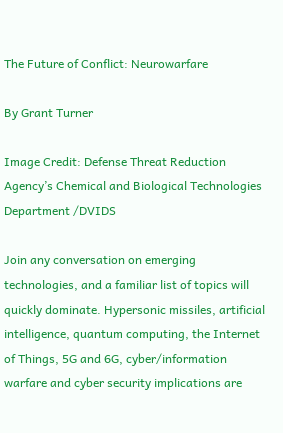The Future of Conflict: Neurowarfare

By Grant Turner

Image Credit: Defense Threat Reduction Agency’s Chemical and Biological Technologies Department /DVIDS

Join any conversation on emerging technologies, and a familiar list of topics will quickly dominate. Hypersonic missiles, artificial intelligence, quantum computing, the Internet of Things, 5G and 6G, cyber/information warfare and cyber security implications are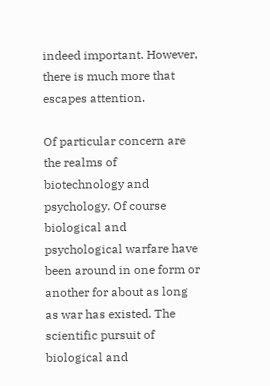indeed important. However, there is much more that escapes attention.

Of particular concern are the realms of biotechnology and psychology. Of course biological and psychological warfare have been around in one form or another for about as long as war has existed. The scientific pursuit of biological and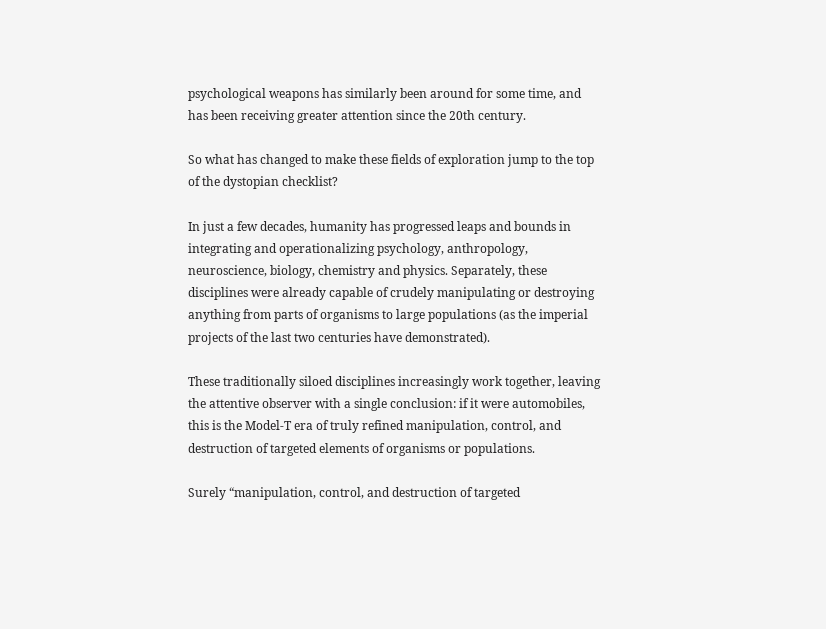psychological weapons has similarly been around for some time, and has been receiving greater attention since the 20th century.

So what has changed to make these fields of exploration jump to the top of the dystopian checklist?

In just a few decades, humanity has progressed leaps and bounds in integrating and operationalizing psychology, anthropology, neuroscience, biology, chemistry and physics. Separately, these disciplines were already capable of crudely manipulating or destroying anything from parts of organisms to large populations (as the imperial projects of the last two centuries have demonstrated).

These traditionally siloed disciplines increasingly work together, leaving the attentive observer with a single conclusion: if it were automobiles, this is the Model-T era of truly refined manipulation, control, and destruction of targeted elements of organisms or populations.

Surely “manipulation, control, and destruction of targeted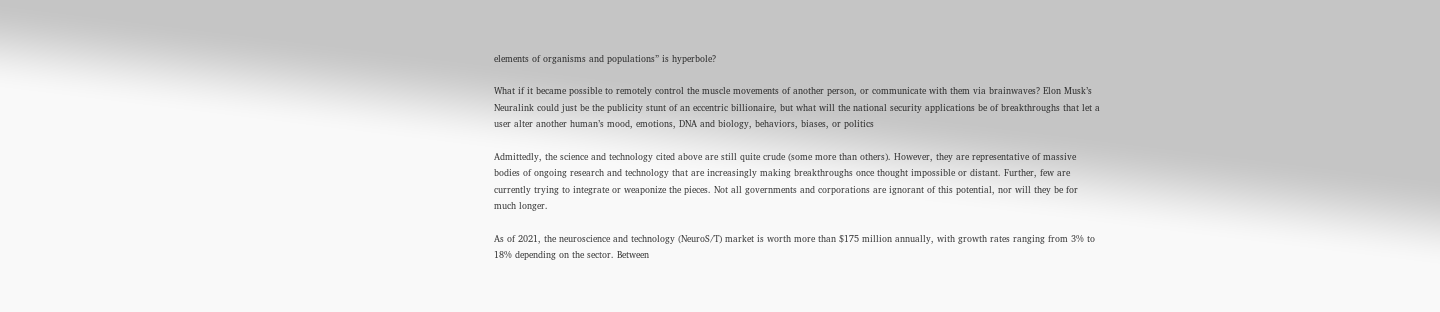elements of organisms and populations” is hyperbole?

What if it became possible to remotely control the muscle movements of another person, or communicate with them via brainwaves? Elon Musk’s Neuralink could just be the publicity stunt of an eccentric billionaire, but what will the national security applications be of breakthroughs that let a user alter another human’s mood, emotions, DNA and biology, behaviors, biases, or politics

Admittedly, the science and technology cited above are still quite crude (some more than others). However, they are representative of massive bodies of ongoing research and technology that are increasingly making breakthroughs once thought impossible or distant. Further, few are currently trying to integrate or weaponize the pieces. Not all governments and corporations are ignorant of this potential, nor will they be for much longer.

As of 2021, the neuroscience and technology (NeuroS/T) market is worth more than $175 million annually, with growth rates ranging from 3% to 18% depending on the sector. Between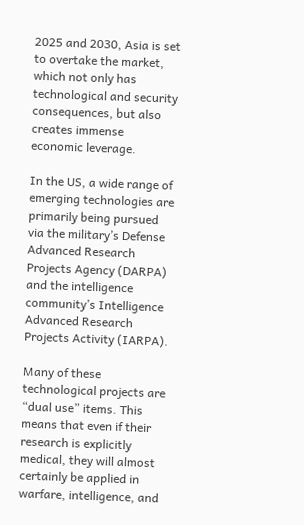2025 and 2030, Asia is set to overtake the market, which not only has technological and security consequences, but also creates immense economic leverage.

In the US, a wide range of emerging technologies are primarily being pursued via the military’s Defense Advanced Research Projects Agency (DARPA) and the intelligence community’s Intelligence Advanced Research Projects Activity (IARPA).

Many of these technological projects are “dual use” items. This means that even if their research is explicitly medical, they will almost certainly be applied in warfare, intelligence, and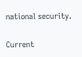national security.

Current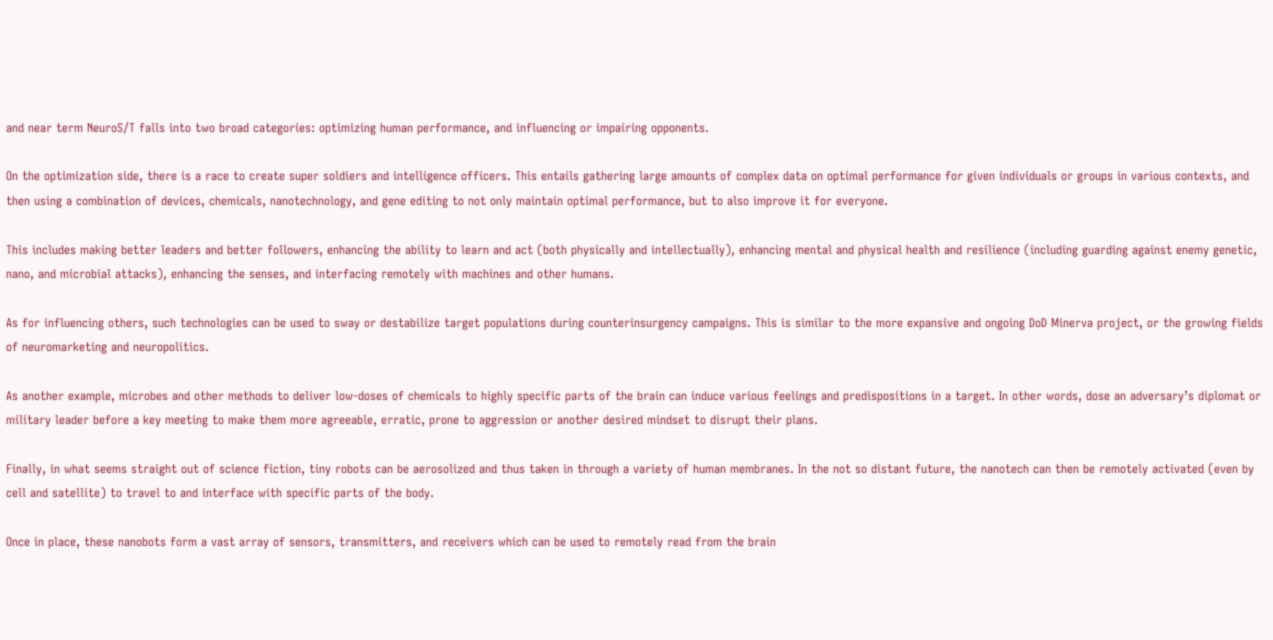and near term NeuroS/T falls into two broad categories: optimizing human performance, and influencing or impairing opponents.

On the optimization side, there is a race to create super soldiers and intelligence officers. This entails gathering large amounts of complex data on optimal performance for given individuals or groups in various contexts, and then using a combination of devices, chemicals, nanotechnology, and gene editing to not only maintain optimal performance, but to also improve it for everyone.

This includes making better leaders and better followers, enhancing the ability to learn and act (both physically and intellectually), enhancing mental and physical health and resilience (including guarding against enemy genetic, nano, and microbial attacks), enhancing the senses, and interfacing remotely with machines and other humans.

As for influencing others, such technologies can be used to sway or destabilize target populations during counterinsurgency campaigns. This is similar to the more expansive and ongoing DoD Minerva project, or the growing fields of neuromarketing and neuropolitics.

As another example, microbes and other methods to deliver low-doses of chemicals to highly specific parts of the brain can induce various feelings and predispositions in a target. In other words, dose an adversary’s diplomat or military leader before a key meeting to make them more agreeable, erratic, prone to aggression or another desired mindset to disrupt their plans.

Finally, in what seems straight out of science fiction, tiny robots can be aerosolized and thus taken in through a variety of human membranes. In the not so distant future, the nanotech can then be remotely activated (even by cell and satellite) to travel to and interface with specific parts of the body.

Once in place, these nanobots form a vast array of sensors, transmitters, and receivers which can be used to remotely read from the brain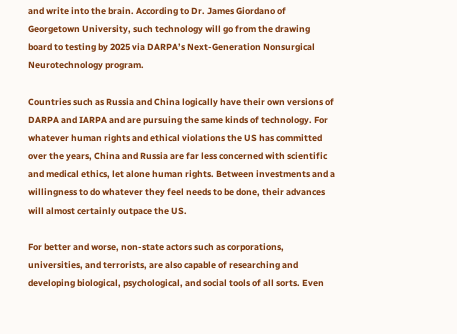and write into the brain. According to Dr. James Giordano of Georgetown University, such technology will go from the drawing board to testing by 2025 via DARPA’s Next-Generation Nonsurgical Neurotechnology program.

Countries such as Russia and China logically have their own versions of DARPA and IARPA and are pursuing the same kinds of technology. For whatever human rights and ethical violations the US has committed over the years, China and Russia are far less concerned with scientific and medical ethics, let alone human rights. Between investments and a willingness to do whatever they feel needs to be done, their advances will almost certainly outpace the US.

For better and worse, non-state actors such as corporations, universities, and terrorists, are also capable of researching and developing biological, psychological, and social tools of all sorts. Even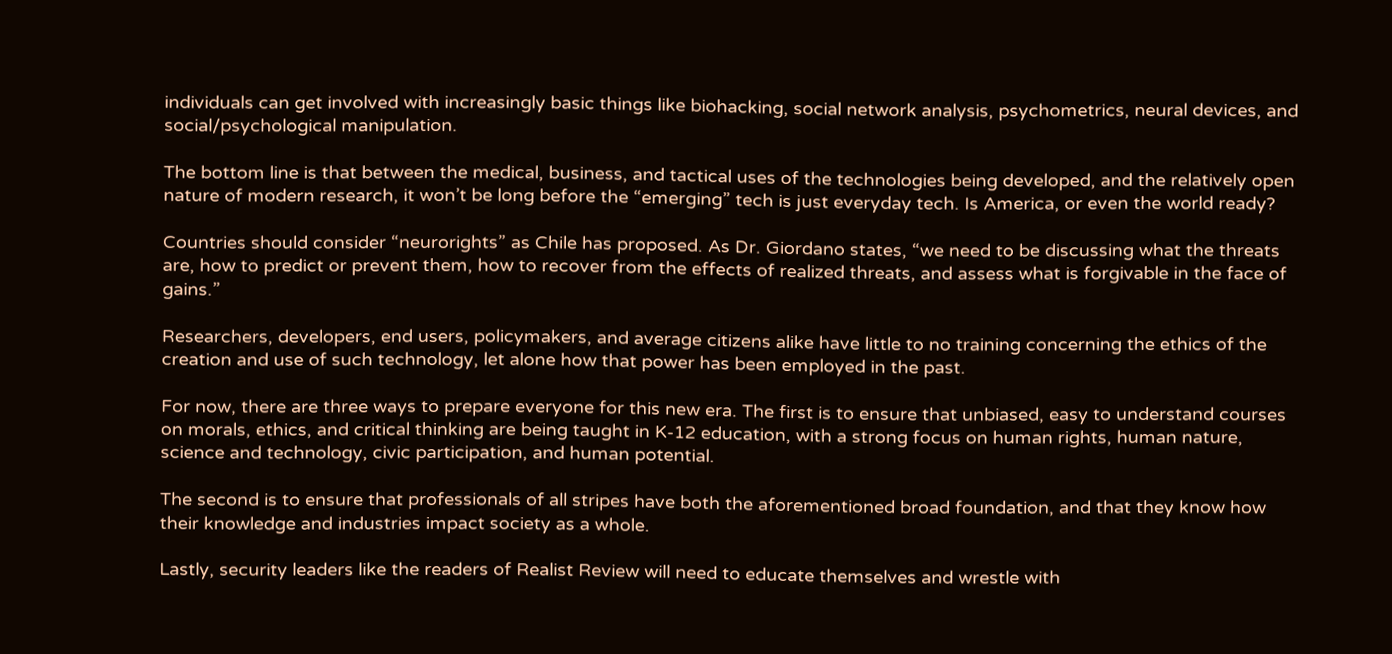individuals can get involved with increasingly basic things like biohacking, social network analysis, psychometrics, neural devices, and social/psychological manipulation.

The bottom line is that between the medical, business, and tactical uses of the technologies being developed, and the relatively open nature of modern research, it won’t be long before the “emerging” tech is just everyday tech. Is America, or even the world ready?

Countries should consider “neurorights” as Chile has proposed. As Dr. Giordano states, “we need to be discussing what the threats are, how to predict or prevent them, how to recover from the effects of realized threats, and assess what is forgivable in the face of gains.”

Researchers, developers, end users, policymakers, and average citizens alike have little to no training concerning the ethics of the creation and use of such technology, let alone how that power has been employed in the past.

For now, there are three ways to prepare everyone for this new era. The first is to ensure that unbiased, easy to understand courses on morals, ethics, and critical thinking are being taught in K-12 education, with a strong focus on human rights, human nature, science and technology, civic participation, and human potential.

The second is to ensure that professionals of all stripes have both the aforementioned broad foundation, and that they know how their knowledge and industries impact society as a whole.

Lastly, security leaders like the readers of Realist Review will need to educate themselves and wrestle with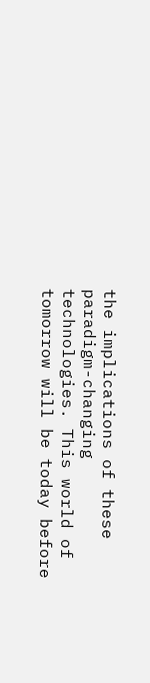the implications of these paradigm-changing technologies. This world of tomorrow will be today before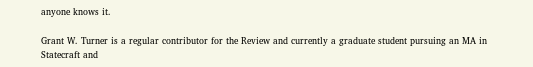anyone knows it.

Grant W. Turner is a regular contributor for the Review and currently a graduate student pursuing an MA in Statecraft and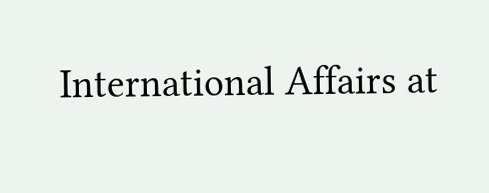International Affairs at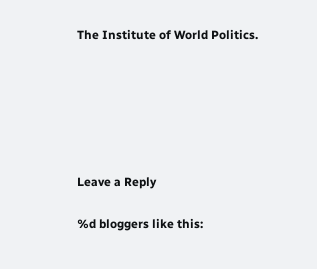The Institute of World Politics.






Leave a Reply

%d bloggers like this: